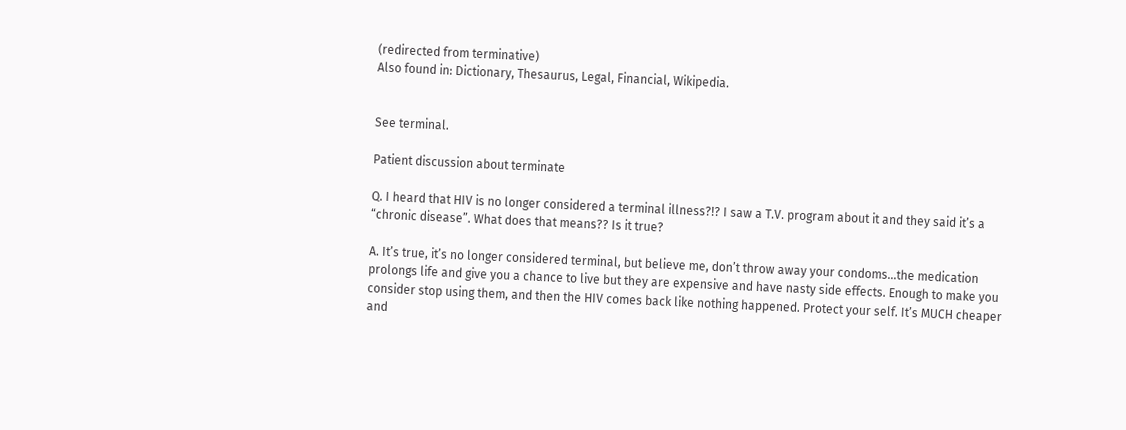(redirected from terminative)
Also found in: Dictionary, Thesaurus, Legal, Financial, Wikipedia.


See terminal.

Patient discussion about terminate

Q. I heard that HIV is no longer considered a terminal illness?!? I saw a T.V. program about it and they said it’s a “chronic disease”. What does that means?? Is it true?

A. It’s true, it’s no longer considered terminal, but believe me, don’t throw away your condoms…the medication prolongs life and give you a chance to live but they are expensive and have nasty side effects. Enough to make you consider stop using them, and then the HIV comes back like nothing happened. Protect your self. It’s MUCH cheaper and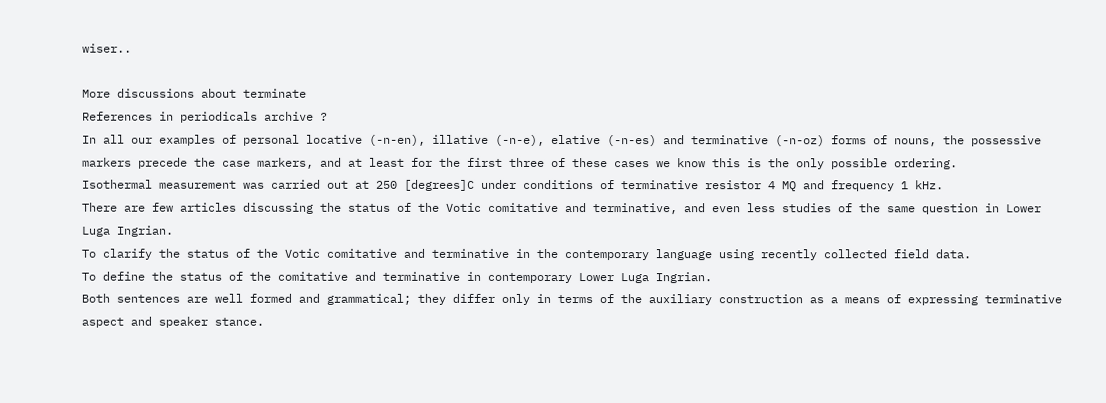wiser..

More discussions about terminate
References in periodicals archive ?
In all our examples of personal locative (-n-en), illative (-n-e), elative (-n-es) and terminative (-n-oz) forms of nouns, the possessive markers precede the case markers, and at least for the first three of these cases we know this is the only possible ordering.
Isothermal measurement was carried out at 250 [degrees]C under conditions of terminative resistor 4 MQ and frequency 1 kHz.
There are few articles discussing the status of the Votic comitative and terminative, and even less studies of the same question in Lower Luga Ingrian.
To clarify the status of the Votic comitative and terminative in the contemporary language using recently collected field data.
To define the status of the comitative and terminative in contemporary Lower Luga Ingrian.
Both sentences are well formed and grammatical; they differ only in terms of the auxiliary construction as a means of expressing terminative aspect and speaker stance.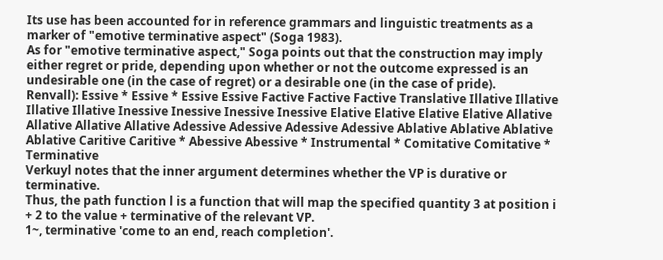Its use has been accounted for in reference grammars and linguistic treatments as a marker of "emotive terminative aspect" (Soga 1983).
As for "emotive terminative aspect," Soga points out that the construction may imply either regret or pride, depending upon whether or not the outcome expressed is an undesirable one (in the case of regret) or a desirable one (in the case of pride).
Renvall): Essive * Essive * Essive Essive Factive Factive Factive Translative Illative Illative Illative Illative Inessive Inessive Inessive Inessive Elative Elative Elative Elative Allative Allative Allative Allative Adessive Adessive Adessive Adessive Ablative Ablative Ablative Ablative Caritive Caritive * Abessive Abessive * Instrumental * Comitative Comitative * Terminative
Verkuyl notes that the inner argument determines whether the VP is durative or terminative.
Thus, the path function l is a function that will map the specified quantity 3 at position i + 2 to the value + terminative of the relevant VP.
1~, terminative 'come to an end, reach completion'.